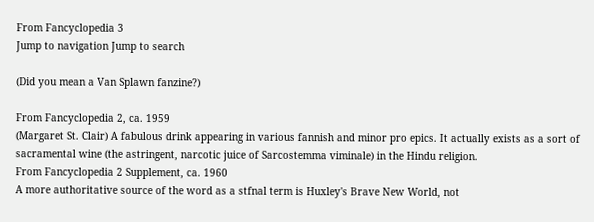From Fancyclopedia 3
Jump to navigation Jump to search

(Did you mean a Van Splawn fanzine?)

From Fancyclopedia 2, ca. 1959
(Margaret St. Clair) A fabulous drink appearing in various fannish and minor pro epics. It actually exists as a sort of sacramental wine (the astringent, narcotic juice of Sarcostemma viminale) in the Hindu religion.
From Fancyclopedia 2 Supplement, ca. 1960
A more authoritative source of the word as a stfnal term is Huxley's Brave New World, not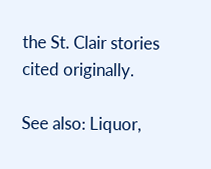the St. Clair stories cited originally.

See also: Liquor,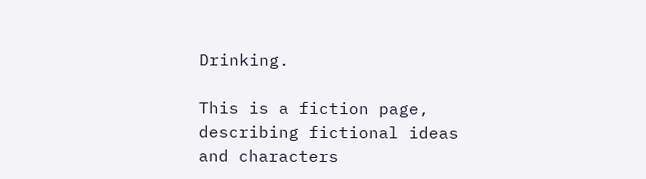Drinking.

This is a fiction page, describing fictional ideas and characters